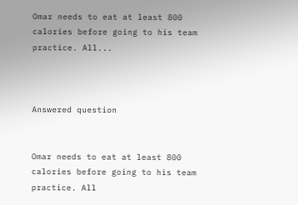Omar needs to eat at least 800 calories before going to his team practice. All...



Answered question


Omar needs to eat at least 800 calories before going to his team practice. All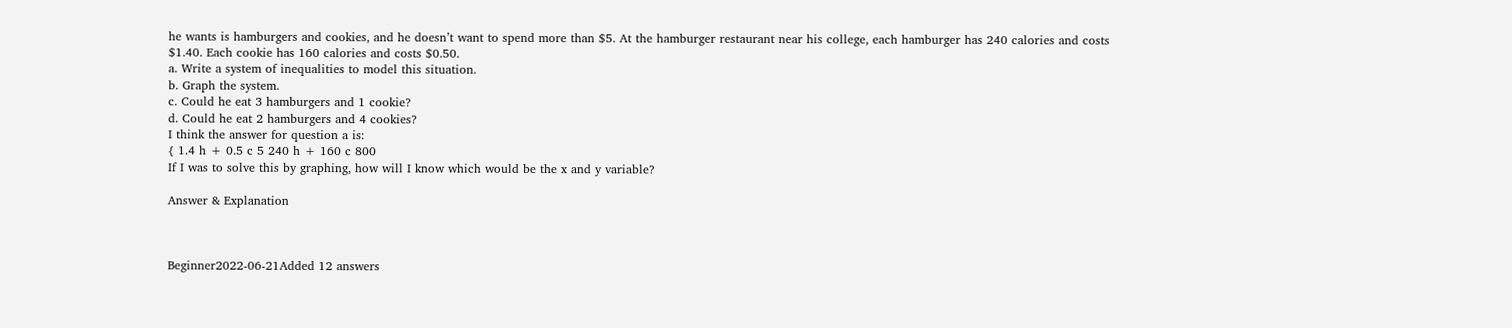he wants is hamburgers and cookies, and he doesn’t want to spend more than $5. At the hamburger restaurant near his college, each hamburger has 240 calories and costs $1.40. Each cookie has 160 calories and costs $0.50.
a. Write a system of inequalities to model this situation.
b. Graph the system.
c. Could he eat 3 hamburgers and 1 cookie?
d. Could he eat 2 hamburgers and 4 cookies?
I think the answer for question a is:
{ 1.4 h + 0.5 c 5 240 h + 160 c 800
If I was to solve this by graphing, how will I know which would be the x and y variable?

Answer & Explanation



Beginner2022-06-21Added 12 answers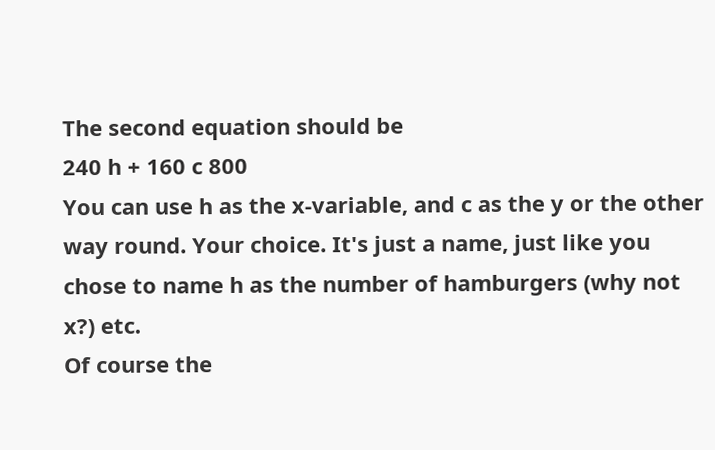The second equation should be
240 h + 160 c 800
You can use h as the x-variable, and c as the y or the other way round. Your choice. It's just a name, just like you chose to name h as the number of hamburgers (why not x?) etc.
Of course the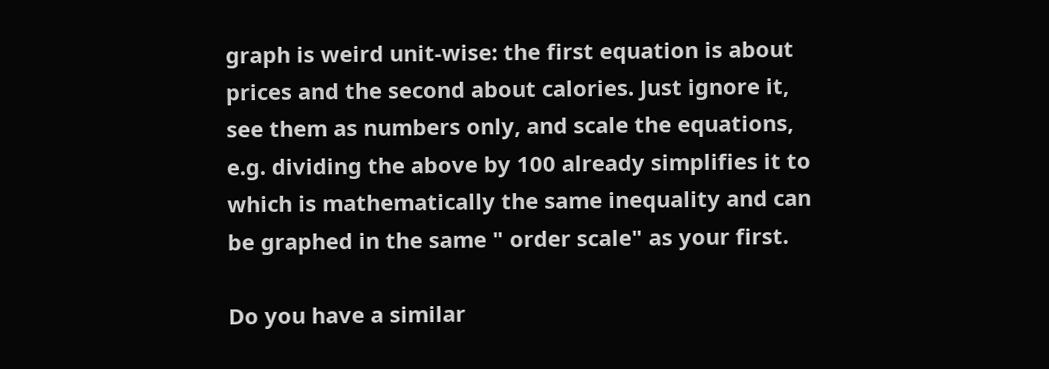graph is weird unit-wise: the first equation is about prices and the second about calories. Just ignore it, see them as numbers only, and scale the equations, e.g. dividing the above by 100 already simplifies it to
which is mathematically the same inequality and can be graphed in the same " order scale" as your first.

Do you have a similar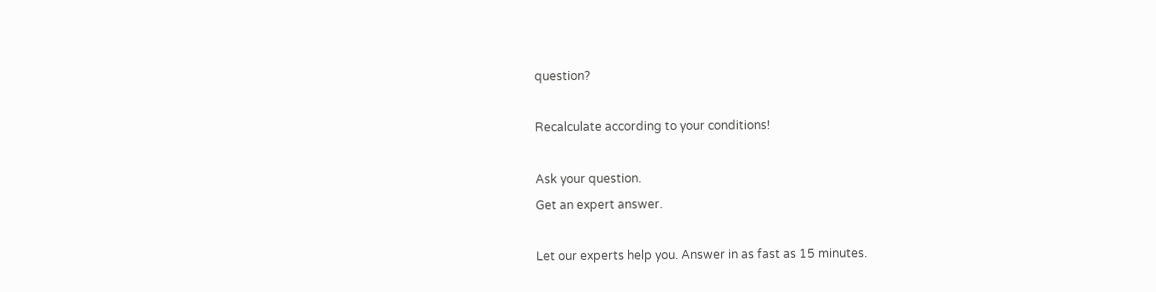question?

Recalculate according to your conditions!

Ask your question.
Get an expert answer.

Let our experts help you. Answer in as fast as 15 minutes.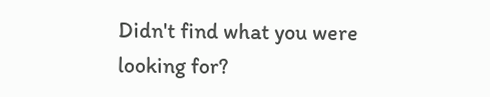Didn't find what you were looking for?